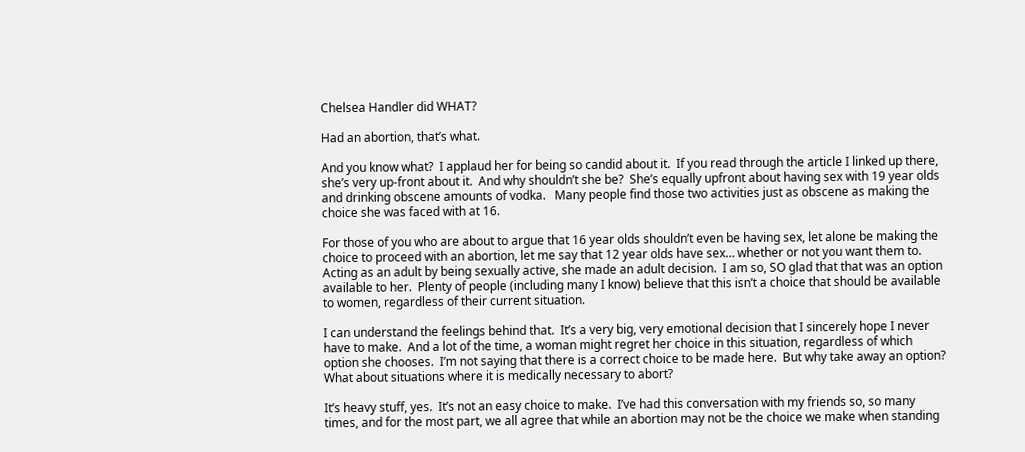Chelsea Handler did WHAT?

Had an abortion, that’s what.

And you know what?  I applaud her for being so candid about it.  If you read through the article I linked up there, she’s very up-front about it.  And why shouldn’t she be?  She’s equally upfront about having sex with 19 year olds and drinking obscene amounts of vodka.   Many people find those two activities just as obscene as making the choice she was faced with at 16.

For those of you who are about to argue that 16 year olds shouldn’t even be having sex, let alone be making the choice to proceed with an abortion, let me say that 12 year olds have sex… whether or not you want them to.  Acting as an adult by being sexually active, she made an adult decision.  I am so, SO glad that that was an option available to her.  Plenty of people (including many I know) believe that this isn’t a choice that should be available to women, regardless of their current situation.

I can understand the feelings behind that.  It’s a very big, very emotional decision that I sincerely hope I never have to make.  And a lot of the time, a woman might regret her choice in this situation, regardless of which option she chooses.  I’m not saying that there is a correct choice to be made here.  But why take away an option?  What about situations where it is medically necessary to abort?

It’s heavy stuff, yes.  It’s not an easy choice to make.  I’ve had this conversation with my friends so, so many times, and for the most part, we all agree that while an abortion may not be the choice we make when standing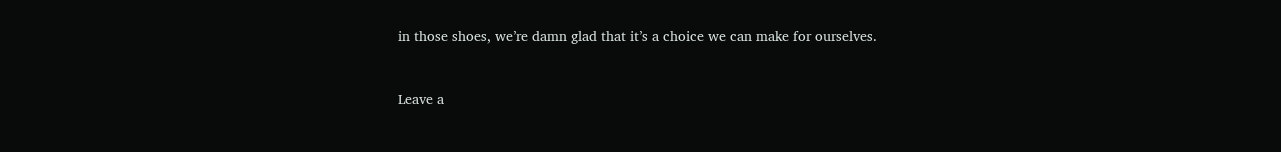in those shoes, we’re damn glad that it’s a choice we can make for ourselves.


Leave a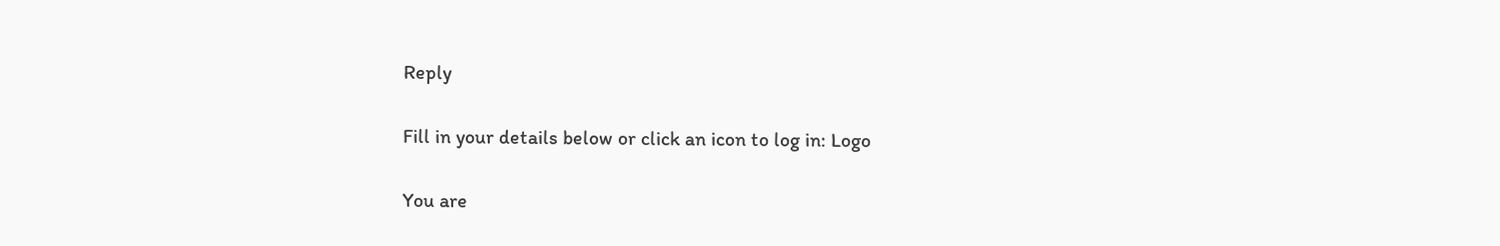Reply

Fill in your details below or click an icon to log in: Logo

You are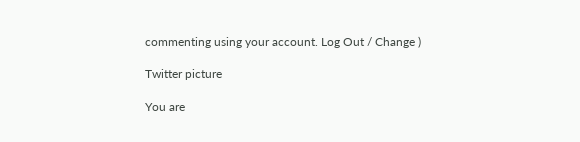commenting using your account. Log Out / Change )

Twitter picture

You are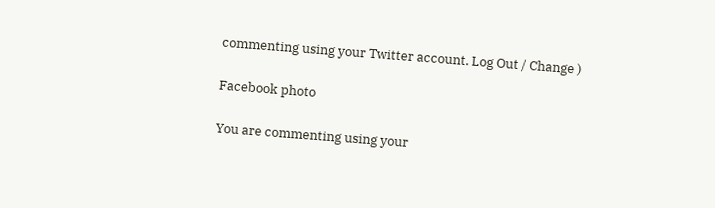commenting using your Twitter account. Log Out / Change )

Facebook photo

You are commenting using your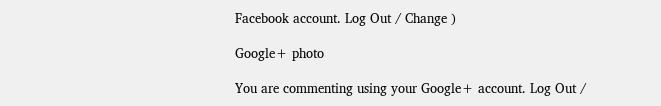Facebook account. Log Out / Change )

Google+ photo

You are commenting using your Google+ account. Log Out /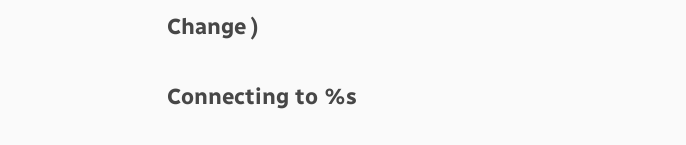Change )

Connecting to %s